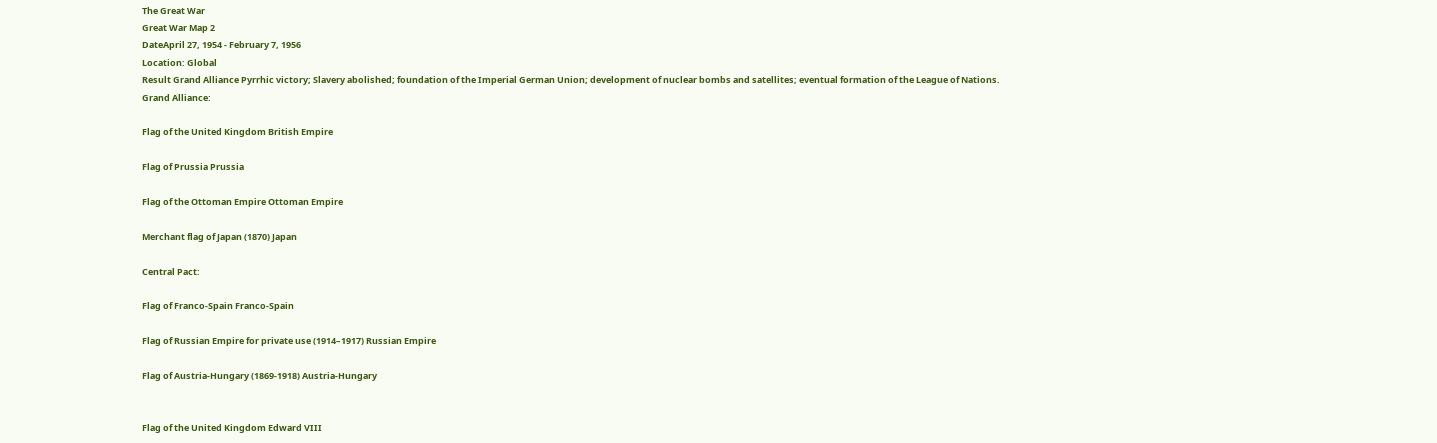The Great War
Great War Map 2
DateApril 27, 1954 - February 7, 1956
Location: Global
Result Grand Alliance Pyrrhic victory; Slavery abolished; foundation of the Imperial German Union; development of nuclear bombs and satellites; eventual formation of the League of Nations.
Grand Alliance:

Flag of the United Kingdom British Empire

Flag of Prussia Prussia

Flag of the Ottoman Empire Ottoman Empire

Merchant flag of Japan (1870) Japan

Central Pact:

Flag of Franco-Spain Franco-Spain

Flag of Russian Empire for private use (1914–1917) Russian Empire

Flag of Austria-Hungary (1869-1918) Austria-Hungary


Flag of the United Kingdom Edward VIII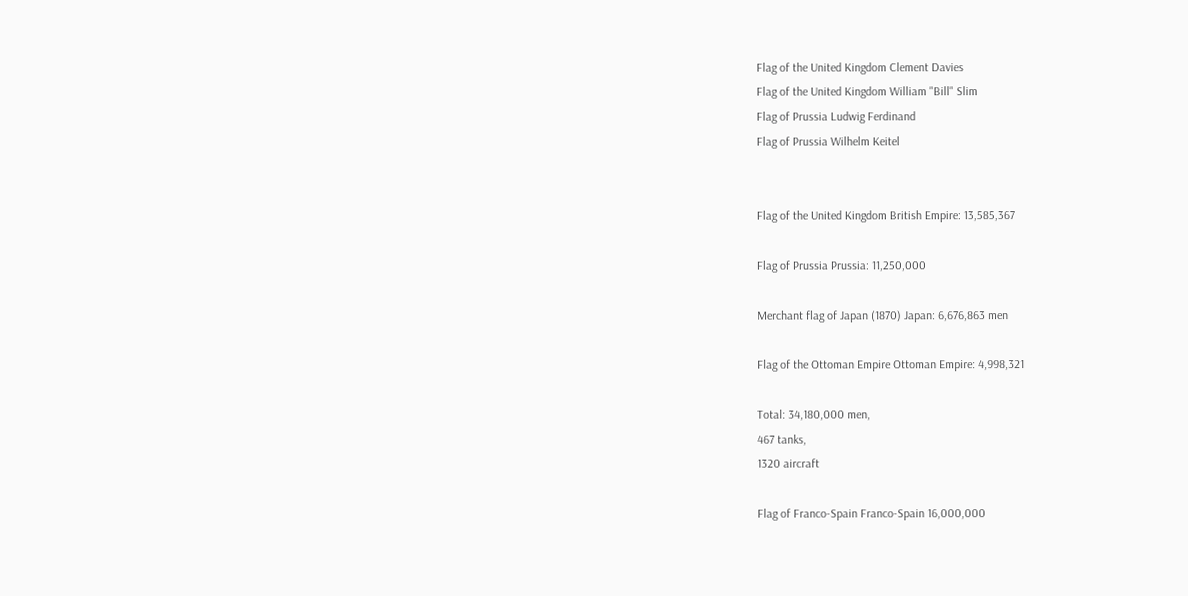Flag of the United Kingdom Clement Davies
Flag of the United Kingdom William "Bill" Slim
Flag of Prussia Ludwig Ferdinand
Flag of Prussia Wilhelm Keitel


Flag of the United Kingdom British Empire: 13,585,367

Flag of Prussia Prussia: 11,250,000

Merchant flag of Japan (1870) Japan: 6,676,863 men

Flag of the Ottoman Empire Ottoman Empire: 4,998,321

Total: 34,180,000 men,
467 tanks,
1320 aircraft

Flag of Franco-Spain Franco-Spain 16,000,000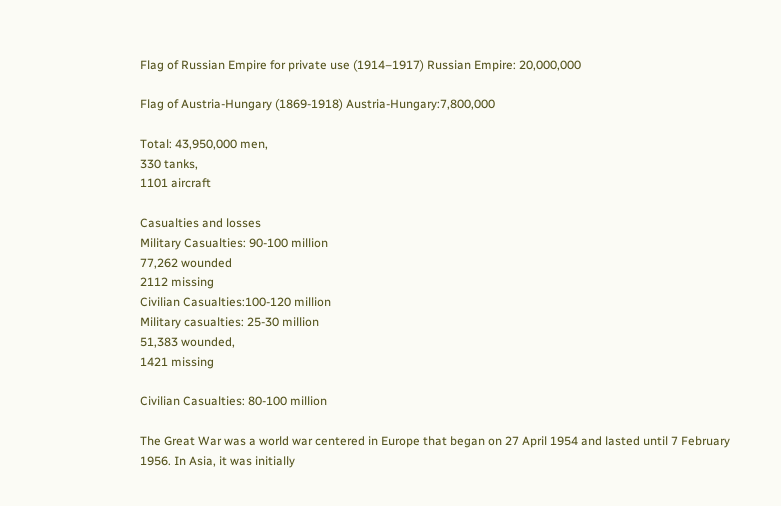Flag of Russian Empire for private use (1914–1917) Russian Empire: 20,000,000

Flag of Austria-Hungary (1869-1918) Austria-Hungary:7,800,000

Total: 43,950,000 men,
330 tanks,
1101 aircraft

Casualties and losses
Military Casualties: 90-100 million
77,262 wounded
2112 missing
Civilian Casualties:100-120 million
Military casualties: 25-30 million
51,383 wounded,
1421 missing

Civilian Casualties: 80-100 million

The Great War was a world war centered in Europe that began on 27 April 1954 and lasted until 7 February 1956. In Asia, it was initially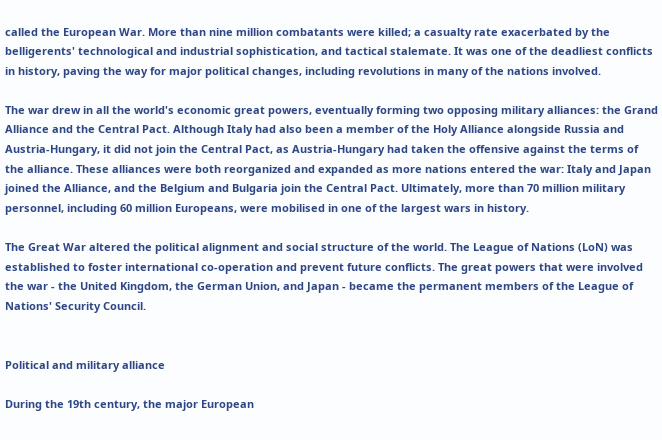called the European War. More than nine million combatants were killed; a casualty rate exacerbated by the belligerents' technological and industrial sophistication, and tactical stalemate. It was one of the deadliest conflicts in history, paving the way for major political changes, including revolutions in many of the nations involved.

The war drew in all the world's economic great powers, eventually forming two opposing military alliances: the Grand Alliance and the Central Pact. Although Italy had also been a member of the Holy Alliance alongside Russia and Austria-Hungary, it did not join the Central Pact, as Austria-Hungary had taken the offensive against the terms of the alliance. These alliances were both reorganized and expanded as more nations entered the war: Italy and Japan joined the Alliance, and the Belgium and Bulgaria join the Central Pact. Ultimately, more than 70 million military personnel, including 60 million Europeans, were mobilised in one of the largest wars in history.

The Great War altered the political alignment and social structure of the world. The League of Nations (LoN) was established to foster international co-operation and prevent future conflicts. The great powers that were involved the war - the United Kingdom, the German Union, and Japan - became the permanent members of the League of Nations' Security Council.


Political and military alliance

During the 19th century, the major European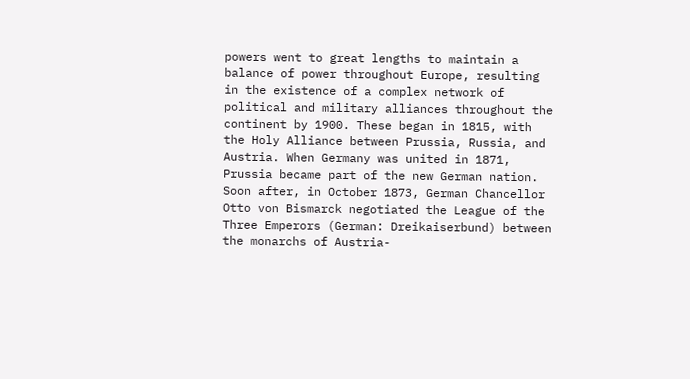powers went to great lengths to maintain a balance of power throughout Europe, resulting in the existence of a complex network of political and military alliances throughout the continent by 1900. These began in 1815, with the Holy Alliance between Prussia, Russia, and Austria. When Germany was united in 1871, Prussia became part of the new German nation. Soon after, in October 1873, German Chancellor Otto von Bismarck negotiated the League of the Three Emperors (German: Dreikaiserbund) between the monarchs of Austria-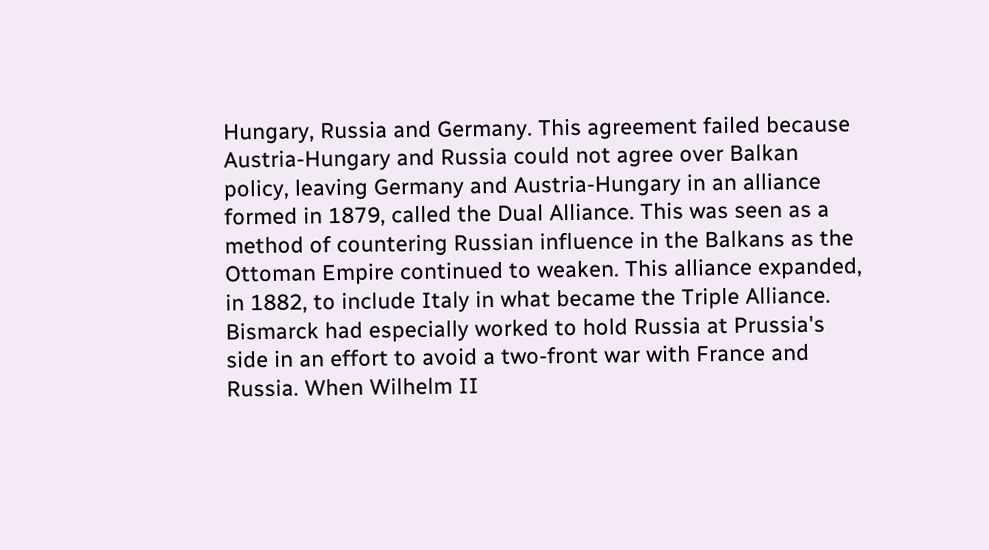Hungary, Russia and Germany. This agreement failed because Austria-Hungary and Russia could not agree over Balkan policy, leaving Germany and Austria-Hungary in an alliance formed in 1879, called the Dual Alliance. This was seen as a method of countering Russian influence in the Balkans as the Ottoman Empire continued to weaken. This alliance expanded, in 1882, to include Italy in what became the Triple Alliance. Bismarck had especially worked to hold Russia at Prussia's side in an effort to avoid a two-front war with France and Russia. When Wilhelm II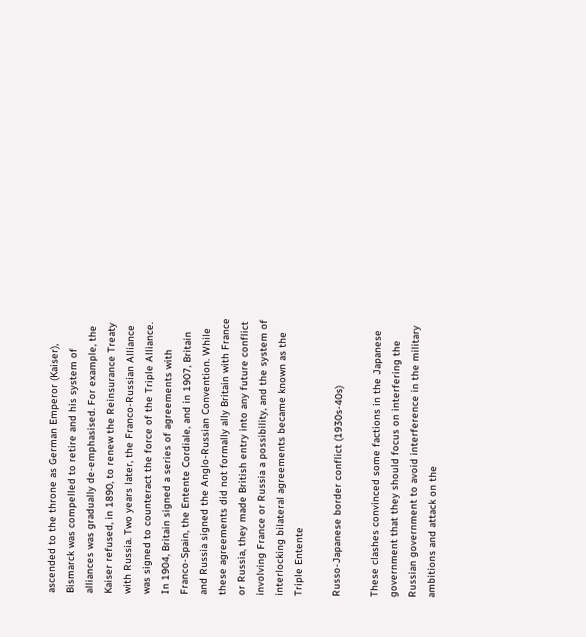ascended to the throne as German Emperor (Kaiser), Bismarck was compelled to retire and his system of alliances was gradually de-emphasised. For example, the Kaiser refused, in 1890, to renew the Reinsurance Treaty with Russia. Two years later, the Franco-Russian Alliance was signed to counteract the force of the Triple Alliance. In 1904, Britain signed a series of agreements with Franco-Spain, the Entente Cordiale, and in 1907, Britain and Russia signed the Anglo-Russian Convention. While these agreements did not formally ally Britain with France or Russia, they made British entry into any future conflict involving France or Russia a possibility, and the system of interlocking bilateral agreements became known as the Triple Entente

Russo-Japanese border conflict (1930s-40s)

These clashes convinced some factions in the Japanese government that they should focus on interfering the Russian government to avoid interference in the military ambitions and attack on the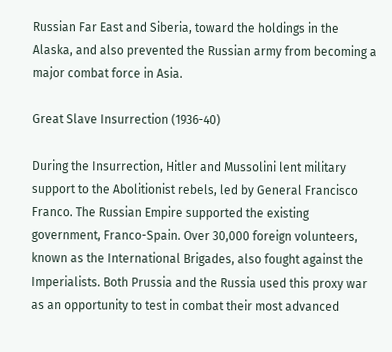Russian Far East and Siberia, toward the holdings in the Alaska, and also prevented the Russian army from becoming a major combat force in Asia.

Great Slave Insurrection (1936-40)

During the Insurrection, Hitler and Mussolini lent military support to the Abolitionist rebels, led by General Francisco Franco. The Russian Empire supported the existing government, Franco-Spain. Over 30,000 foreign volunteers, known as the International Brigades, also fought against the Imperialists. Both Prussia and the Russia used this proxy war as an opportunity to test in combat their most advanced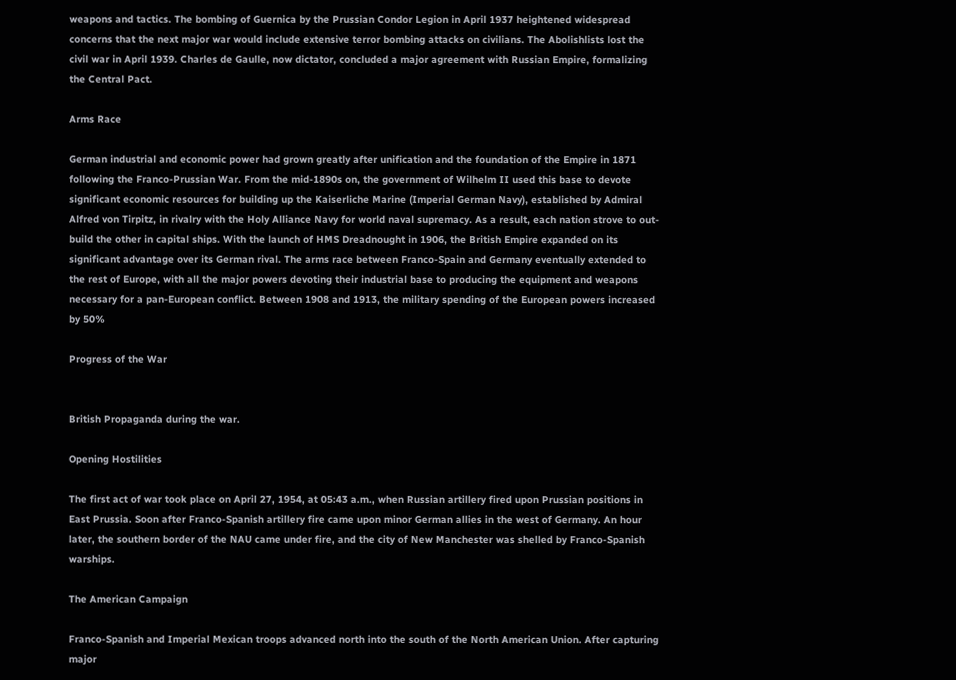weapons and tactics. The bombing of Guernica by the Prussian Condor Legion in April 1937 heightened widespread concerns that the next major war would include extensive terror bombing attacks on civilians. The Abolishlists lost the civil war in April 1939. Charles de Gaulle, now dictator, concluded a major agreement with Russian Empire, formalizing the Central Pact.

Arms Race

German industrial and economic power had grown greatly after unification and the foundation of the Empire in 1871 following the Franco-Prussian War. From the mid-1890s on, the government of Wilhelm II used this base to devote significant economic resources for building up the Kaiserliche Marine (Imperial German Navy), established by Admiral Alfred von Tirpitz, in rivalry with the Holy Alliance Navy for world naval supremacy. As a result, each nation strove to out-build the other in capital ships. With the launch of HMS Dreadnought in 1906, the British Empire expanded on its significant advantage over its German rival. The arms race between Franco-Spain and Germany eventually extended to the rest of Europe, with all the major powers devoting their industrial base to producing the equipment and weapons necessary for a pan-European conflict. Between 1908 and 1913, the military spending of the European powers increased by 50%

Progress of the War


British Propaganda during the war.

Opening Hostilities

The first act of war took place on April 27, 1954, at 05:43 a.m., when Russian artillery fired upon Prussian positions in East Prussia. Soon after Franco-Spanish artillery fire came upon minor German allies in the west of Germany. An hour later, the southern border of the NAU came under fire, and the city of New Manchester was shelled by Franco-Spanish warships.

The American Campaign

Franco-Spanish and Imperial Mexican troops advanced north into the south of the North American Union. After capturing major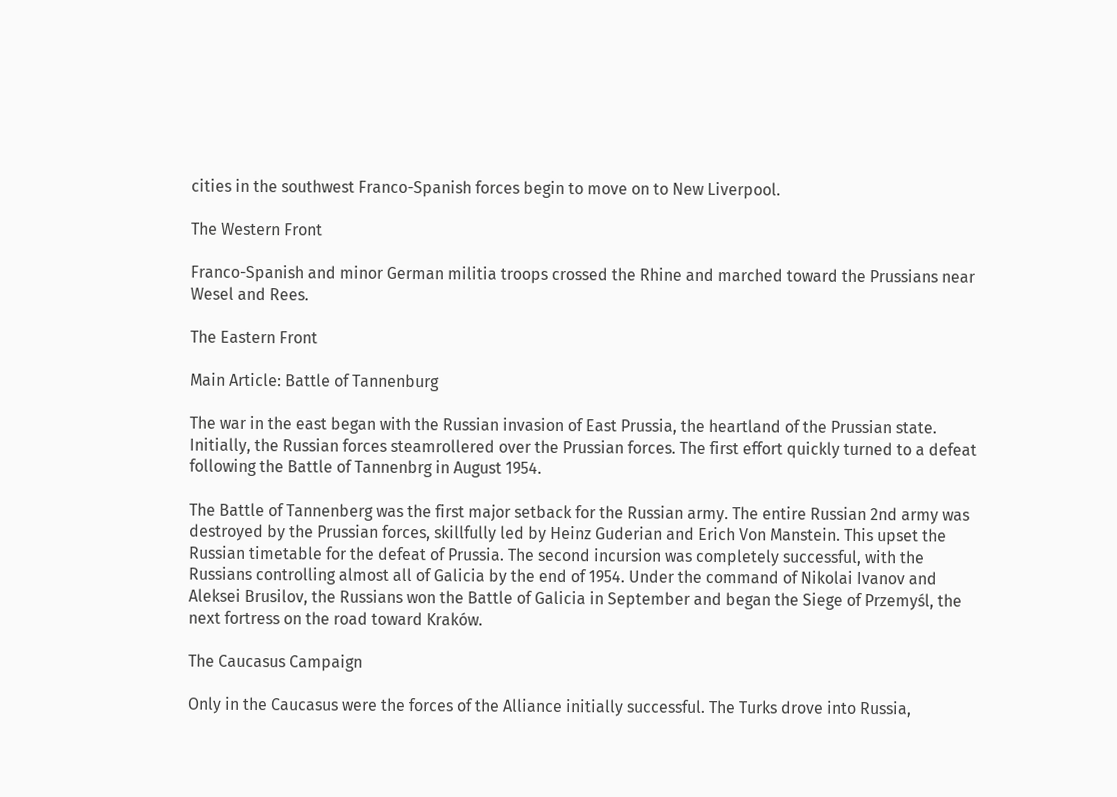cities in the southwest Franco-Spanish forces begin to move on to New Liverpool.

The Western Front

Franco-Spanish and minor German militia troops crossed the Rhine and marched toward the Prussians near Wesel and Rees.

The Eastern Front

Main Article: Battle of Tannenburg

The war in the east began with the Russian invasion of East Prussia, the heartland of the Prussian state. Initially, the Russian forces steamrollered over the Prussian forces. The first effort quickly turned to a defeat following the Battle of Tannenbrg in August 1954.

The Battle of Tannenberg was the first major setback for the Russian army. The entire Russian 2nd army was destroyed by the Prussian forces, skillfully led by Heinz Guderian and Erich Von Manstein. This upset the Russian timetable for the defeat of Prussia. The second incursion was completely successful, with the Russians controlling almost all of Galicia by the end of 1954. Under the command of Nikolai Ivanov and Aleksei Brusilov, the Russians won the Battle of Galicia in September and began the Siege of Przemyśl, the next fortress on the road toward Kraków.

The Caucasus Campaign

Only in the Caucasus were the forces of the Alliance initially successful. The Turks drove into Russia,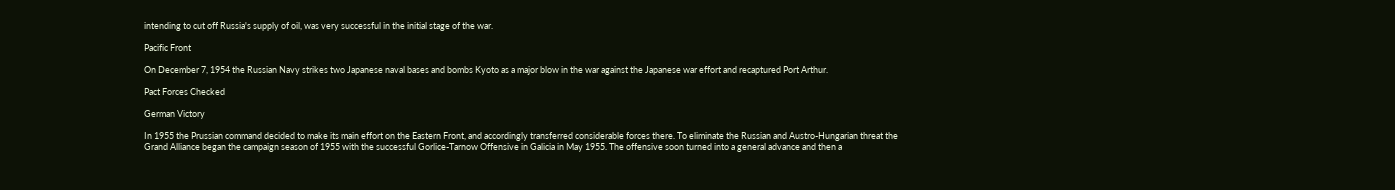intending to cut off Russia's supply of oil, was very successful in the initial stage of the war.

Pacific Front

On December 7, 1954 the Russian Navy strikes two Japanese naval bases and bombs Kyoto as a major blow in the war against the Japanese war effort and recaptured Port Arthur.

Pact Forces Checked

German Victory

In 1955 the Prussian command decided to make its main effort on the Eastern Front, and accordingly transferred considerable forces there. To eliminate the Russian and Austro-Hungarian threat the Grand Alliance began the campaign season of 1955 with the successful Gorlice-Tarnow Offensive in Galicia in May 1955. The offensive soon turned into a general advance and then a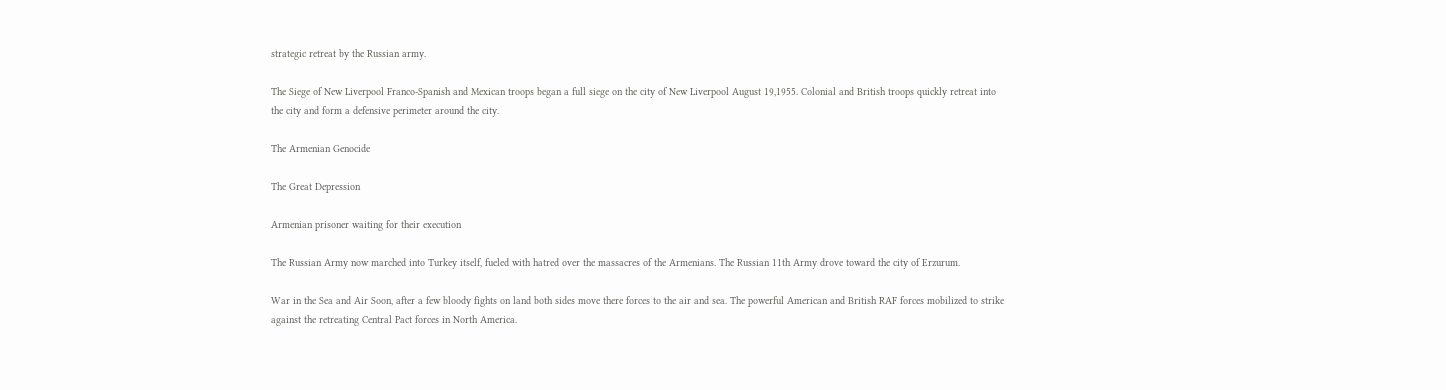strategic retreat by the Russian army.

The Siege of New Liverpool Franco-Spanish and Mexican troops began a full siege on the city of New Liverpool August 19,1955. Colonial and British troops quickly retreat into the city and form a defensive perimeter around the city.

The Armenian Genocide

The Great Depression

Armenian prisoner waiting for their execution

The Russian Army now marched into Turkey itself, fueled with hatred over the massacres of the Armenians. The Russian 11th Army drove toward the city of Erzurum.

War in the Sea and Air Soon, after a few bloody fights on land both sides move there forces to the air and sea. The powerful American and British RAF forces mobilized to strike against the retreating Central Pact forces in North America.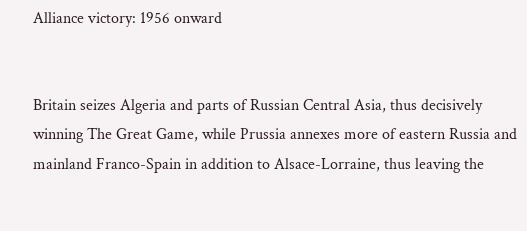Alliance victory: 1956 onward


Britain seizes Algeria and parts of Russian Central Asia, thus decisively winning The Great Game, while Prussia annexes more of eastern Russia and mainland Franco-Spain in addition to Alsace-Lorraine, thus leaving the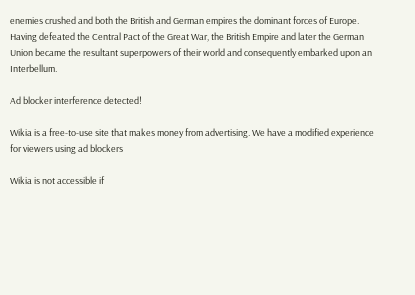enemies crushed and both the British and German empires the dominant forces of Europe. Having defeated the Central Pact of the Great War, the British Empire and later the German Union became the resultant superpowers of their world and consequently embarked upon an Interbellum.

Ad blocker interference detected!

Wikia is a free-to-use site that makes money from advertising. We have a modified experience for viewers using ad blockers

Wikia is not accessible if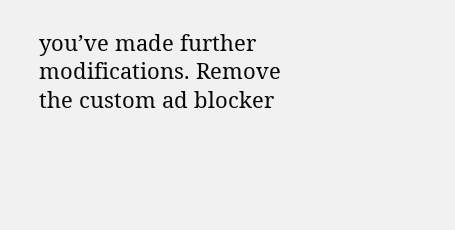you’ve made further modifications. Remove the custom ad blocker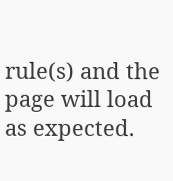rule(s) and the page will load as expected.